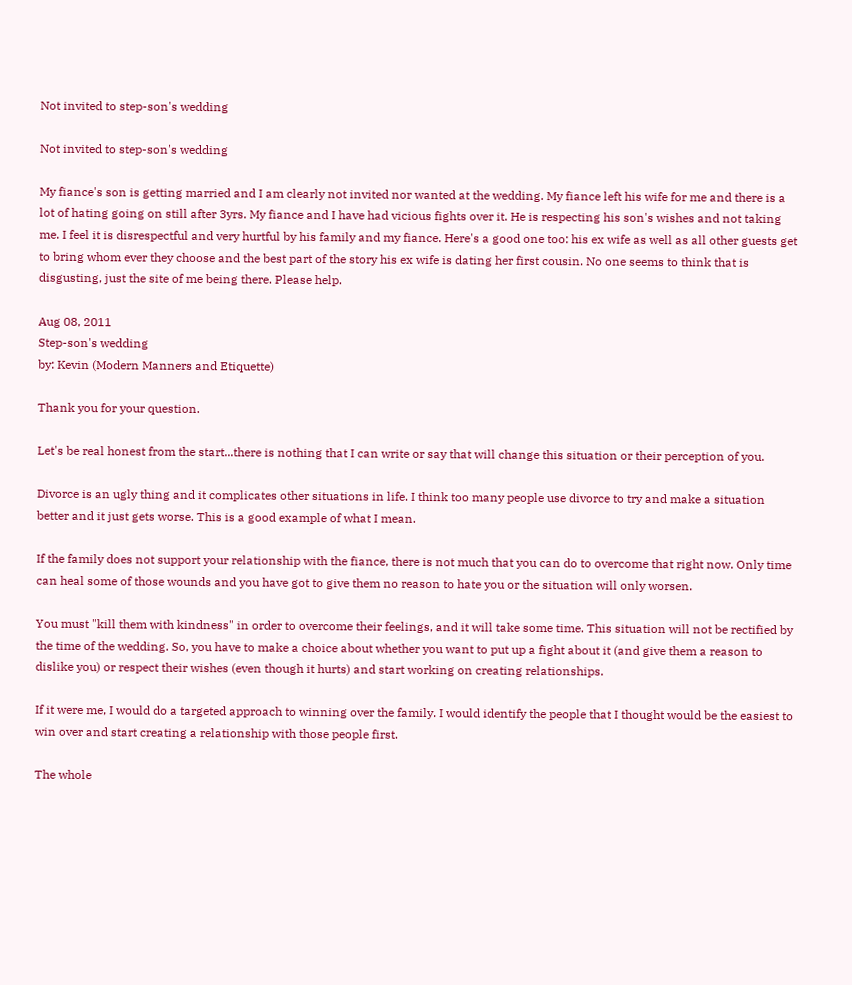Not invited to step-son's wedding

Not invited to step-son's wedding

My fiance's son is getting married and I am clearly not invited nor wanted at the wedding. My fiance left his wife for me and there is a lot of hating going on still after 3yrs. My fiance and I have had vicious fights over it. He is respecting his son's wishes and not taking me. I feel it is disrespectful and very hurtful by his family and my fiance. Here's a good one too: his ex wife as well as all other guests get to bring whom ever they choose and the best part of the story his ex wife is dating her first cousin. No one seems to think that is disgusting, just the site of me being there. Please help.

Aug 08, 2011
Step-son's wedding
by: Kevin (Modern Manners and Etiquette)

Thank you for your question.

Let's be real honest from the start...there is nothing that I can write or say that will change this situation or their perception of you.

Divorce is an ugly thing and it complicates other situations in life. I think too many people use divorce to try and make a situation better and it just gets worse. This is a good example of what I mean.

If the family does not support your relationship with the fiance, there is not much that you can do to overcome that right now. Only time can heal some of those wounds and you have got to give them no reason to hate you or the situation will only worsen.

You must "kill them with kindness" in order to overcome their feelings, and it will take some time. This situation will not be rectified by the time of the wedding. So, you have to make a choice about whether you want to put up a fight about it (and give them a reason to dislike you) or respect their wishes (even though it hurts) and start working on creating relationships.

If it were me, I would do a targeted approach to winning over the family. I would identify the people that I thought would be the easiest to win over and start creating a relationship with those people first.

The whole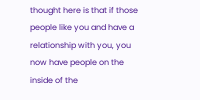thought here is that if those people like you and have a relationship with you, you now have people on the inside of the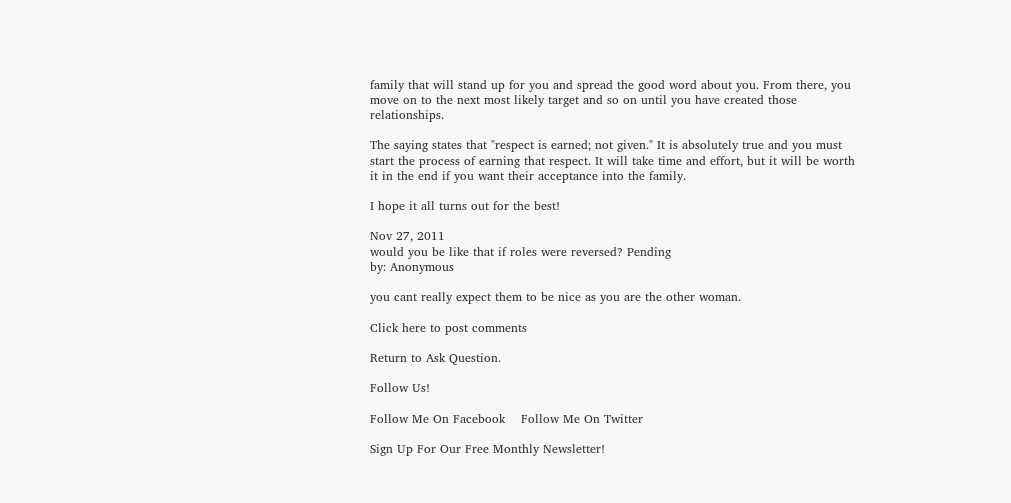family that will stand up for you and spread the good word about you. From there, you move on to the next most likely target and so on until you have created those relationships.

The saying states that "respect is earned; not given." It is absolutely true and you must start the process of earning that respect. It will take time and effort, but it will be worth it in the end if you want their acceptance into the family.

I hope it all turns out for the best!

Nov 27, 2011
would you be like that if roles were reversed? Pending
by: Anonymous

you cant really expect them to be nice as you are the other woman.

Click here to post comments

Return to Ask Question.

Follow Us!

Follow Me On Facebook    Follow Me On Twitter

Sign Up For Our Free Monthly Newsletter!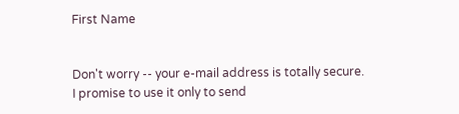First Name


Don't worry -- your e-mail address is totally secure.
I promise to use it only to send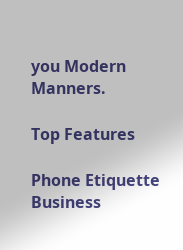you Modern Manners.

Top Features

Phone Etiquette
Business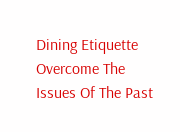Dining Etiquette
Overcome The Issues Of The Past